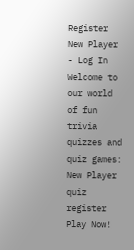Register New Player - Log In
Welcome to our world of fun trivia quizzes and quiz games:     New Player quiz register Play Now!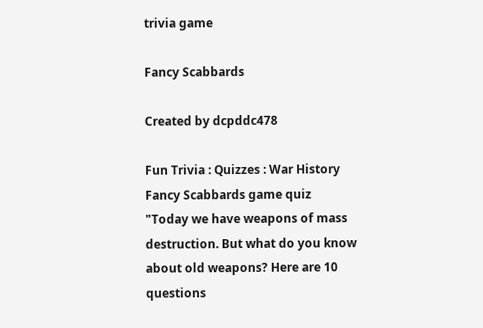trivia game

Fancy Scabbards

Created by dcpddc478

Fun Trivia : Quizzes : War History
Fancy Scabbards game quiz
"Today we have weapons of mass destruction. But what do you know about old weapons? Here are 10 questions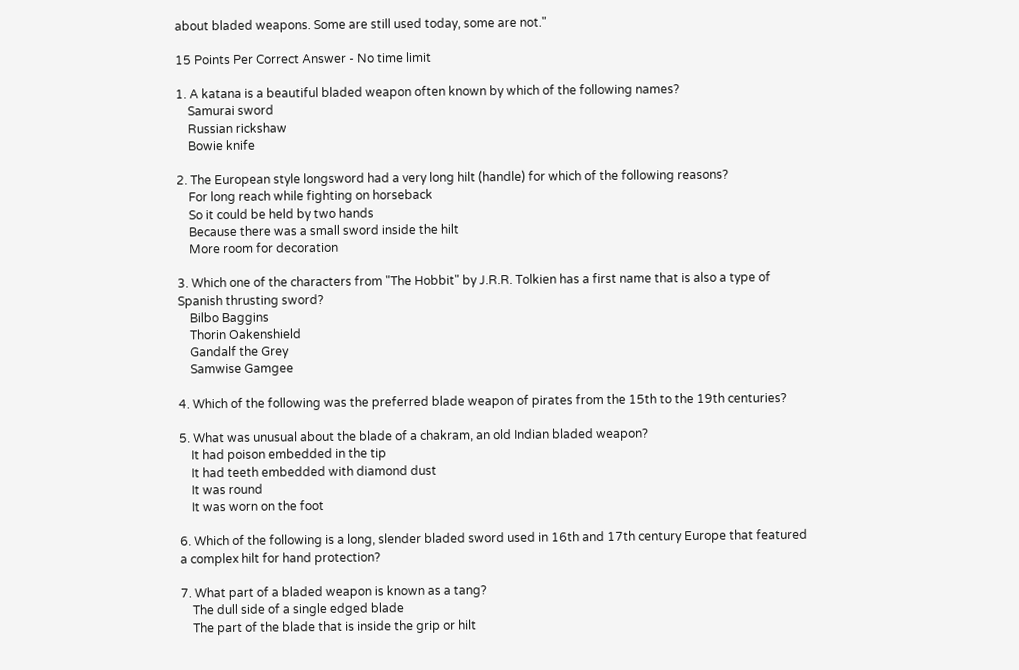about bladed weapons. Some are still used today, some are not."

15 Points Per Correct Answer - No time limit

1. A katana is a beautiful bladed weapon often known by which of the following names?
    Samurai sword
    Russian rickshaw
    Bowie knife

2. The European style longsword had a very long hilt (handle) for which of the following reasons?
    For long reach while fighting on horseback
    So it could be held by two hands
    Because there was a small sword inside the hilt
    More room for decoration

3. Which one of the characters from "The Hobbit" by J.R.R. Tolkien has a first name that is also a type of Spanish thrusting sword?
    Bilbo Baggins
    Thorin Oakenshield
    Gandalf the Grey
    Samwise Gamgee

4. Which of the following was the preferred blade weapon of pirates from the 15th to the 19th centuries?

5. What was unusual about the blade of a chakram, an old Indian bladed weapon?
    It had poison embedded in the tip
    It had teeth embedded with diamond dust
    It was round
    It was worn on the foot

6. Which of the following is a long, slender bladed sword used in 16th and 17th century Europe that featured a complex hilt for hand protection?

7. What part of a bladed weapon is known as a tang?
    The dull side of a single edged blade
    The part of the blade that is inside the grip or hilt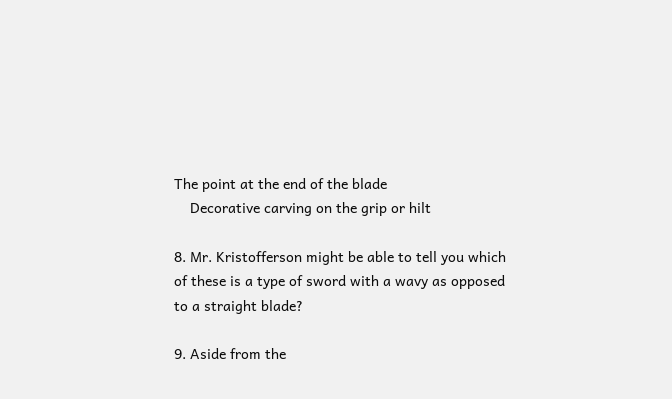The point at the end of the blade
    Decorative carving on the grip or hilt

8. Mr. Kristofferson might be able to tell you which of these is a type of sword with a wavy as opposed to a straight blade?

9. Aside from the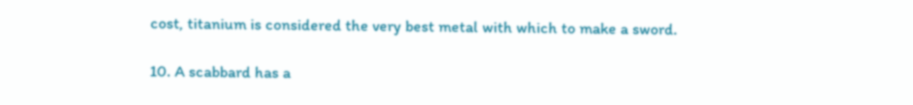cost, titanium is considered the very best metal with which to make a sword.

10. A scabbard has a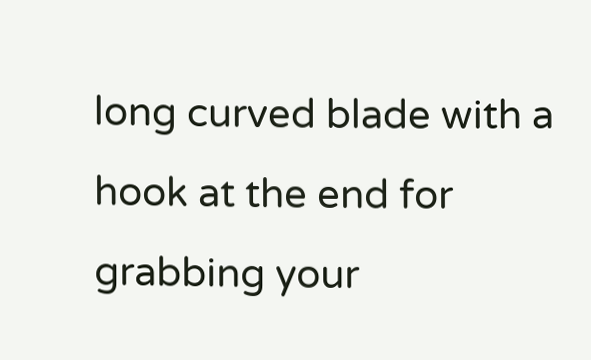long curved blade with a hook at the end for grabbing your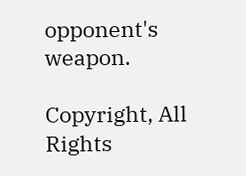opponent's weapon.

Copyright, All Rights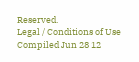Reserved.
Legal / Conditions of Use
Compiled Jun 28 12